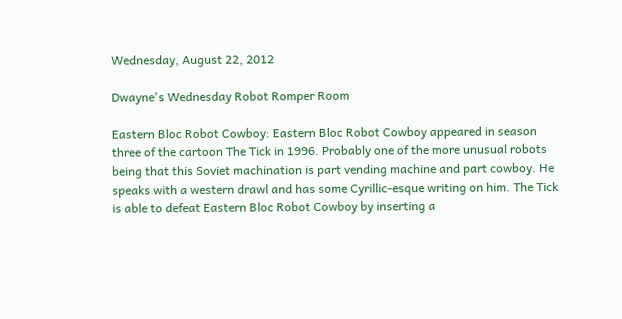Wednesday, August 22, 2012

Dwayne's Wednesday Robot Romper Room

Eastern Bloc Robot Cowboy: Eastern Bloc Robot Cowboy appeared in season three of the cartoon The Tick in 1996. Probably one of the more unusual robots being that this Soviet machination is part vending machine and part cowboy. He speaks with a western drawl and has some Cyrillic-esque writing on him. The Tick is able to defeat Eastern Bloc Robot Cowboy by inserting a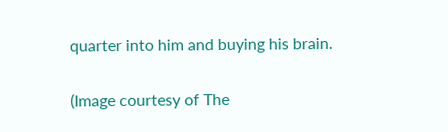quarter into him and buying his brain.

(Image courtesy of The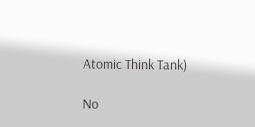Atomic Think Tank)

No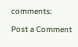comments:

Post a Comment